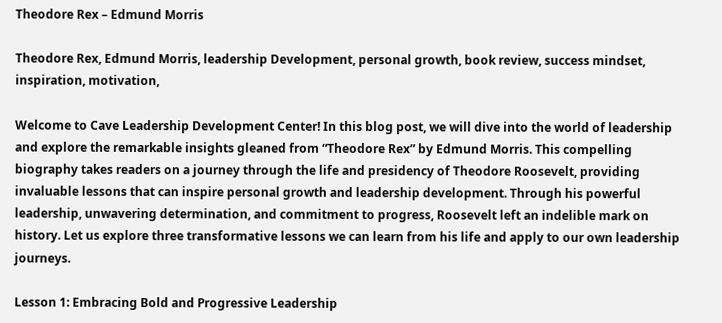Theodore Rex – Edmund Morris

Theodore Rex, Edmund Morris, leadership Development, personal growth, book review, success mindset, inspiration, motivation,

Welcome to Cave Leadership Development Center! In this blog post, we will dive into the world of leadership and explore the remarkable insights gleaned from “Theodore Rex” by Edmund Morris. This compelling biography takes readers on a journey through the life and presidency of Theodore Roosevelt, providing invaluable lessons that can inspire personal growth and leadership development. Through his powerful leadership, unwavering determination, and commitment to progress, Roosevelt left an indelible mark on history. Let us explore three transformative lessons we can learn from his life and apply to our own leadership journeys.

Lesson 1: Embracing Bold and Progressive Leadership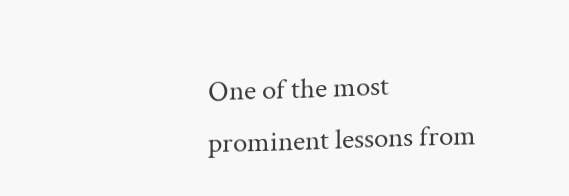One of the most prominent lessons from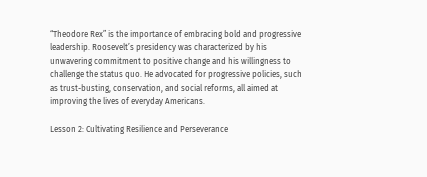“Theodore Rex” is the importance of embracing bold and progressive leadership. Roosevelt’s presidency was characterized by his unwavering commitment to positive change and his willingness to challenge the status quo. He advocated for progressive policies, such as trust-busting, conservation, and social reforms, all aimed at improving the lives of everyday Americans.

Lesson 2: Cultivating Resilience and Perseverance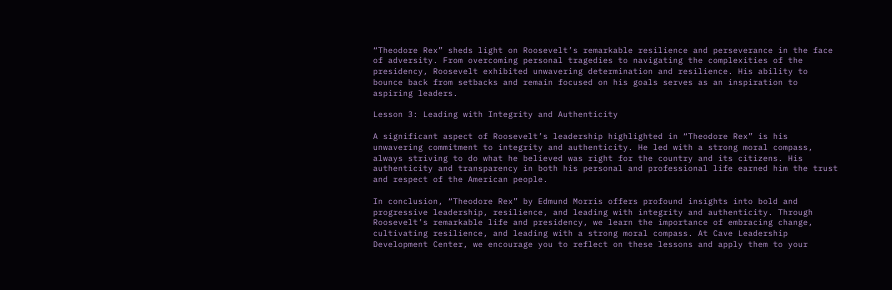“Theodore Rex” sheds light on Roosevelt’s remarkable resilience and perseverance in the face of adversity. From overcoming personal tragedies to navigating the complexities of the presidency, Roosevelt exhibited unwavering determination and resilience. His ability to bounce back from setbacks and remain focused on his goals serves as an inspiration to aspiring leaders.

Lesson 3: Leading with Integrity and Authenticity

A significant aspect of Roosevelt’s leadership highlighted in “Theodore Rex” is his unwavering commitment to integrity and authenticity. He led with a strong moral compass, always striving to do what he believed was right for the country and its citizens. His authenticity and transparency in both his personal and professional life earned him the trust and respect of the American people.

In conclusion, “Theodore Rex” by Edmund Morris offers profound insights into bold and progressive leadership, resilience, and leading with integrity and authenticity. Through Roosevelt’s remarkable life and presidency, we learn the importance of embracing change, cultivating resilience, and leading with a strong moral compass. At Cave Leadership Development Center, we encourage you to reflect on these lessons and apply them to your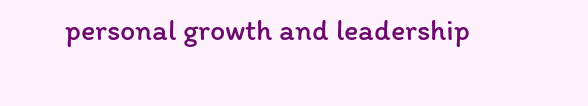personal growth and leadership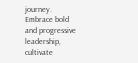journey. Embrace bold and progressive leadership, cultivate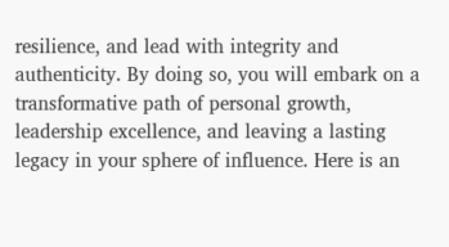resilience, and lead with integrity and authenticity. By doing so, you will embark on a transformative path of personal growth, leadership excellence, and leaving a lasting legacy in your sphere of influence. Here is an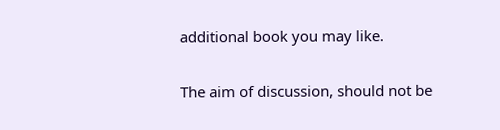additional book you may like.

The aim of discussion, should not be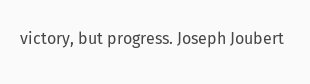victory, but progress. Joseph Joubert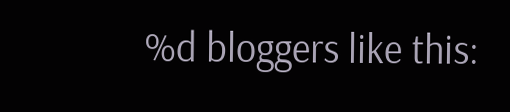%d bloggers like this: